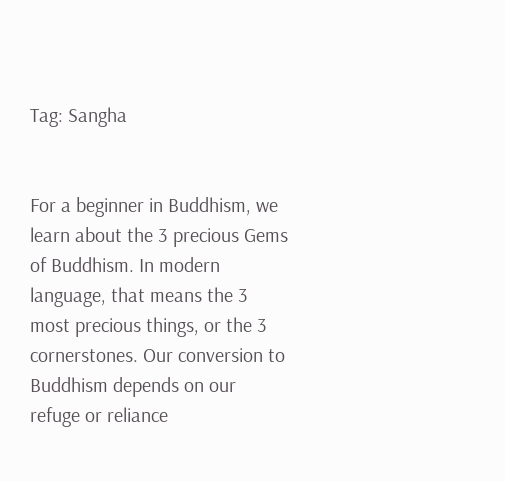Tag: Sangha


For a beginner in Buddhism, we learn about the 3 precious Gems of Buddhism. In modern language, that means the 3 most precious things, or the 3 cornerstones. Our conversion to Buddhism depends on our refuge or reliance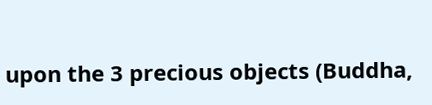upon the 3 precious objects (Buddha,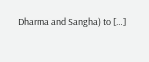Dharma and Sangha) to […]